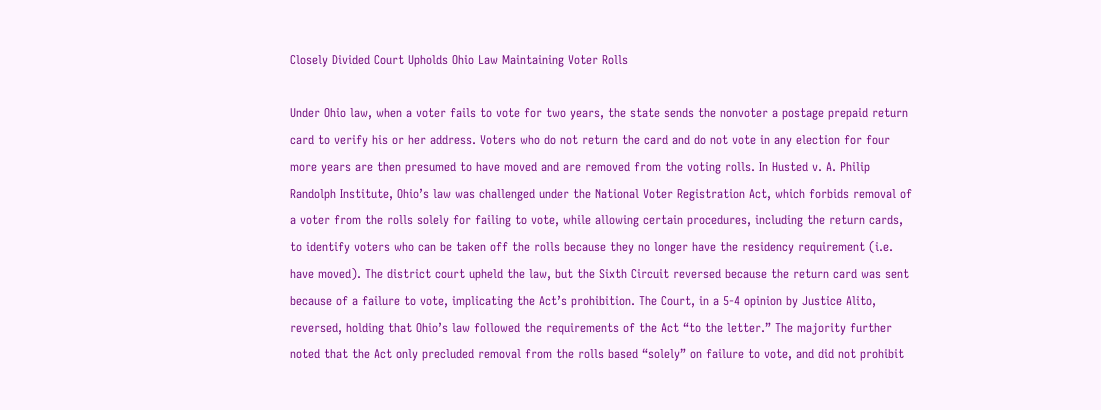Closely Divided Court Upholds Ohio Law Maintaining Voter Rolls

Under Ohio law, when a voter fails to vote for two years, the state sends the nonvoter a postage prepaid return card to verify his or her address. Voters who do not return the card and do not vote in any election for four more years are then presumed to have moved and are removed from the voting rolls. In Husted v. A. Philip Randolph Institute, Ohio’s law was challenged under the National Voter Registration Act, which forbids removal of a voter from the rolls solely for failing to vote, while allowing certain procedures, including the return cards, to identify voters who can be taken off the rolls because they no longer have the residency requirement (i.e. have moved). The district court upheld the law, but the Sixth Circuit reversed because the return card was sent because of a failure to vote, implicating the Act’s prohibition. The Court, in a 5-4 opinion by Justice Alito, reversed, holding that Ohio’s law followed the requirements of the Act “to the letter.” The majority further noted that the Act only precluded removal from the rolls based “solely” on failure to vote, and did not prohibit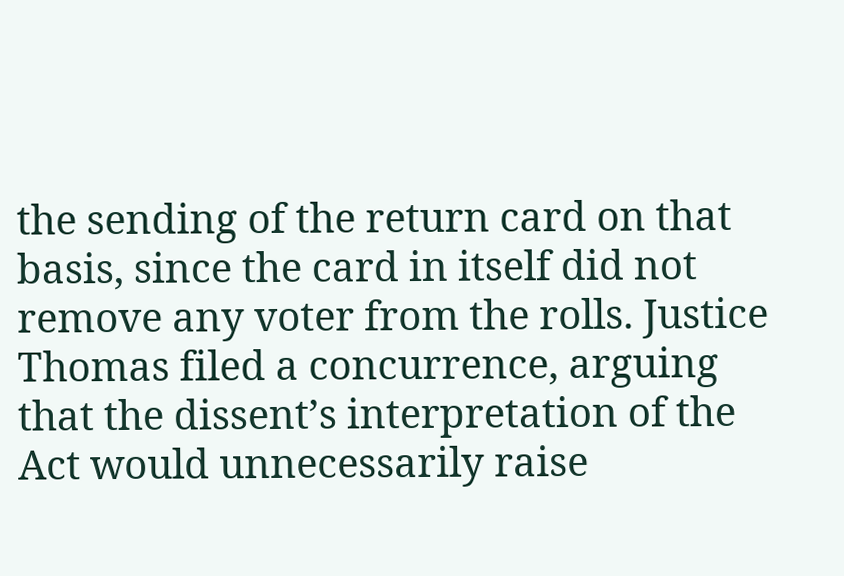the sending of the return card on that basis, since the card in itself did not remove any voter from the rolls. Justice Thomas filed a concurrence, arguing that the dissent’s interpretation of the Act would unnecessarily raise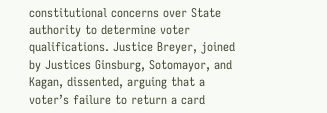constitutional concerns over State authority to determine voter qualifications. Justice Breyer, joined by Justices Ginsburg, Sotomayor, and Kagan, dissented, arguing that a voter’s failure to return a card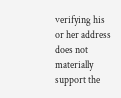verifying his or her address does not materially support the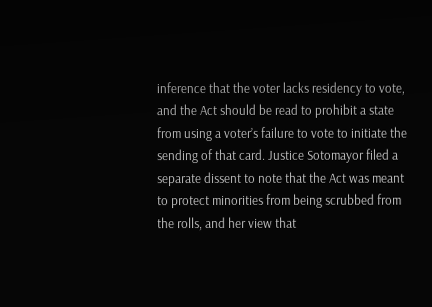inference that the voter lacks residency to vote, and the Act should be read to prohibit a state from using a voter’s failure to vote to initiate the sending of that card. Justice Sotomayor filed a separate dissent to note that the Act was meant to protect minorities from being scrubbed from the rolls, and her view that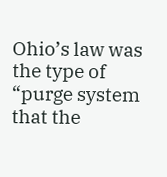Ohio’s law was the type of “purge system that the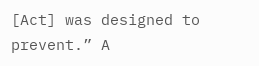[Act] was designed to prevent.” A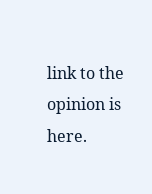link to the opinion is here.